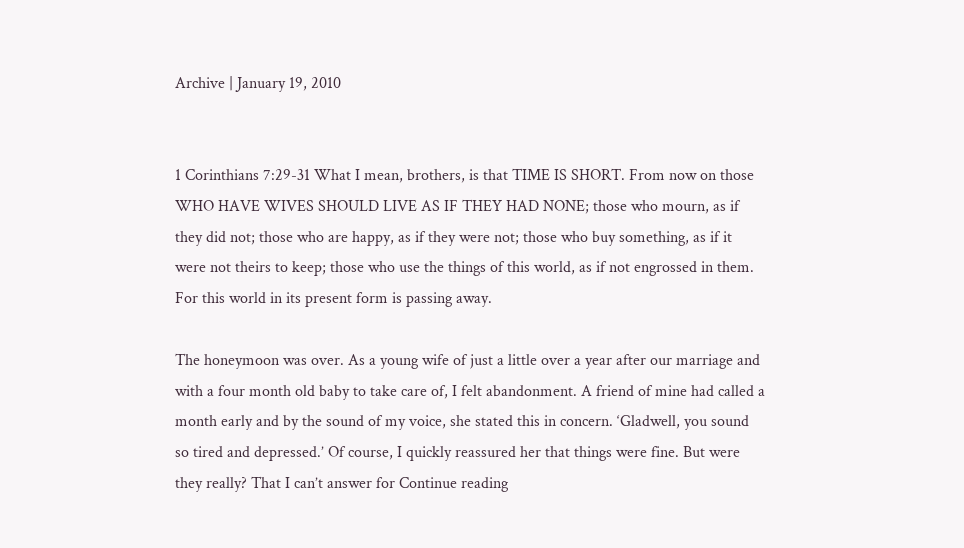Archive | January 19, 2010


1 Corinthians 7:29-31 What I mean, brothers, is that TIME IS SHORT. From now on those WHO HAVE WIVES SHOULD LIVE AS IF THEY HAD NONE; those who mourn, as if they did not; those who are happy, as if they were not; those who buy something, as if it were not theirs to keep; those who use the things of this world, as if not engrossed in them. For this world in its present form is passing away.

The honeymoon was over. As a young wife of just a little over a year after our marriage and with a four month old baby to take care of, I felt abandonment. A friend of mine had called a month early and by the sound of my voice, she stated this in concern. ‘Gladwell, you sound so tired and depressed.’ Of course, I quickly reassured her that things were fine. But were they really? That I can’t answer for Continue reading